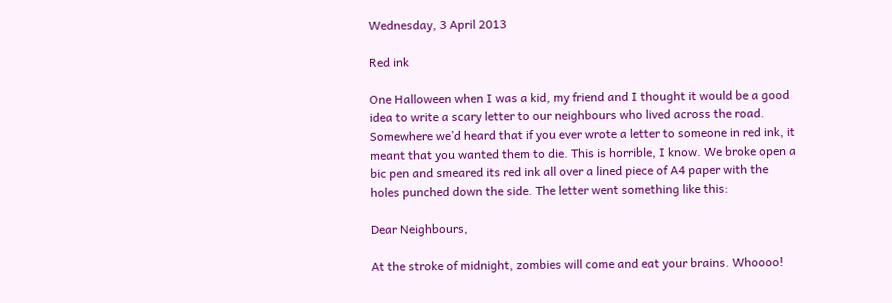Wednesday, 3 April 2013

Red ink

One Halloween when I was a kid, my friend and I thought it would be a good idea to write a scary letter to our neighbours who lived across the road. Somewhere we’d heard that if you ever wrote a letter to someone in red ink, it meant that you wanted them to die. This is horrible, I know. We broke open a bic pen and smeared its red ink all over a lined piece of A4 paper with the holes punched down the side. The letter went something like this:

Dear Neighbours,

At the stroke of midnight, zombies will come and eat your brains. Whoooo!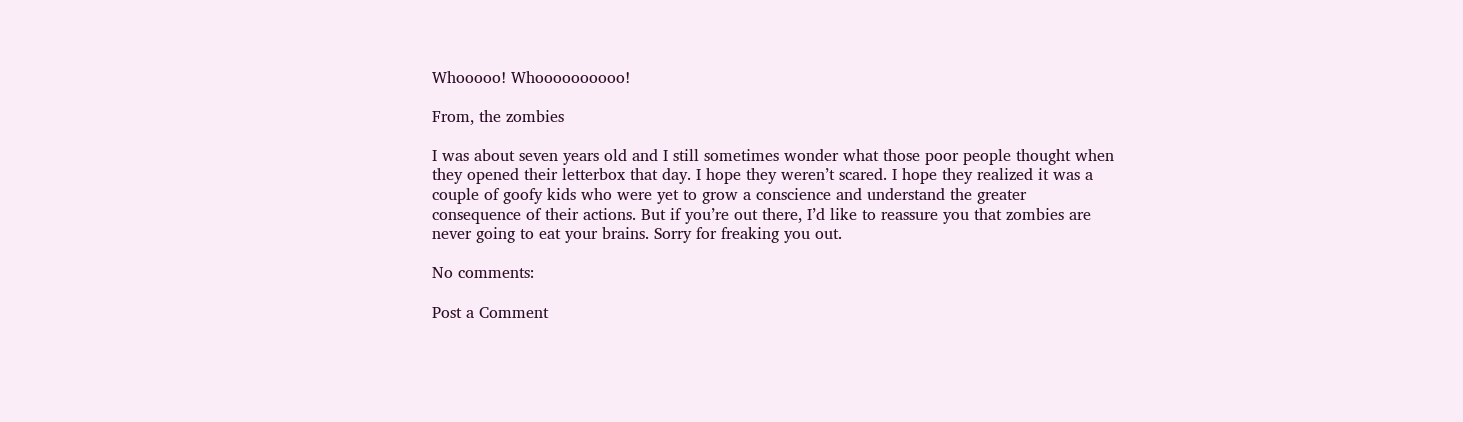Whooooo! Whoooooooooo!

From, the zombies

I was about seven years old and I still sometimes wonder what those poor people thought when they opened their letterbox that day. I hope they weren’t scared. I hope they realized it was a couple of goofy kids who were yet to grow a conscience and understand the greater consequence of their actions. But if you’re out there, I’d like to reassure you that zombies are never going to eat your brains. Sorry for freaking you out.

No comments:

Post a Comment